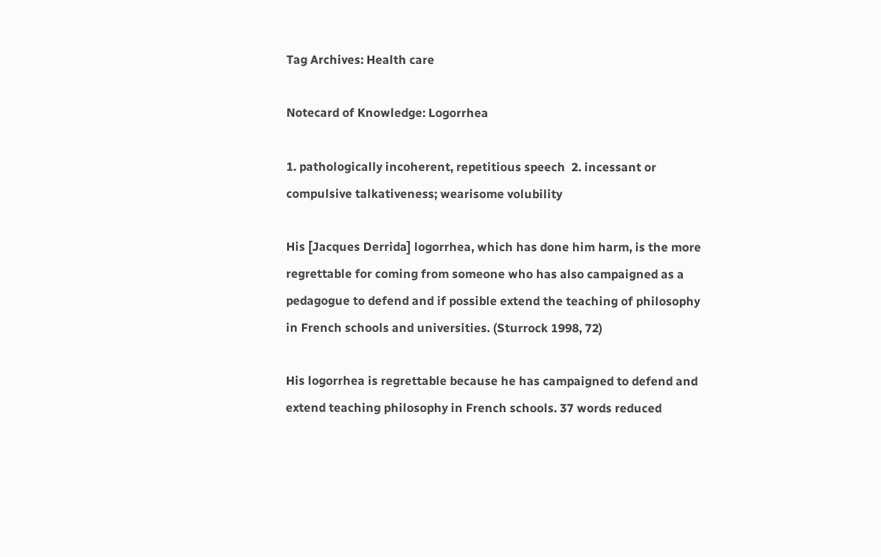Tag Archives: Health care

Notecard of Knowledge: Logorrhea

1. pathologically incoherent, repetitious speech  2. incessant or compulsive talkativeness; wearisome volubility

His [Jacques Derrida] logorrhea, which has done him harm, is the more regrettable for coming from someone who has also campaigned as a pedagogue to defend and if possible extend the teaching of philosophy in French schools and universities. (Sturrock 1998, 72)

His logorrhea is regrettable because he has campaigned to defend and extend teaching philosophy in French schools. 37 words reduced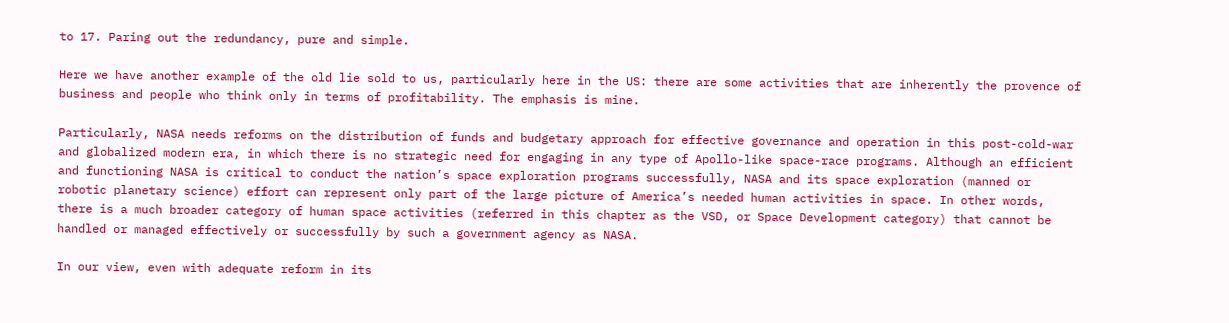to 17. Paring out the redundancy, pure and simple.

Here we have another example of the old lie sold to us, particularly here in the US: there are some activities that are inherently the provence of business and people who think only in terms of profitability. The emphasis is mine.

Particularly, NASA needs reforms on the distribution of funds and budgetary approach for effective governance and operation in this post-cold-war and globalized modern era, in which there is no strategic need for engaging in any type of Apollo-like space-race programs. Although an efficient and functioning NASA is critical to conduct the nation’s space exploration programs successfully, NASA and its space exploration (manned or robotic planetary science) effort can represent only part of the large picture of America’s needed human activities in space. In other words, there is a much broader category of human space activities (referred in this chapter as the VSD, or Space Development category) that cannot be handled or managed effectively or successfully by such a government agency as NASA.

In our view, even with adequate reform in its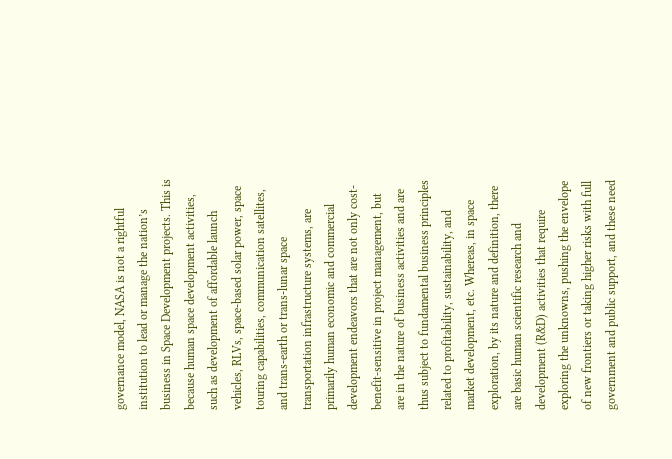governance model, NASA is not a rightful institution to lead or manage the nation’s business in Space Development projects. This is because human space development activities, such as development of affordable launch vehicles, RLVs, space-based solar power, space touring capabilities, communication satellites, and trans-earth or trans-lunar space transportation infrastructure systems, are primarily human economic and commercial development endeavors that are not only cost-benefit-sensitive in project management, but are in the nature of business activities and are thus subject to fundamental business principles related to profitability, sustainability, and market development, etc. Whereas, in space exploration, by its nature and definition, there are basic human scientific research and development (R&D) activities that require exploring the unknowns, pushing the envelope of new frontiers or taking higher risks with full government and public support, and these need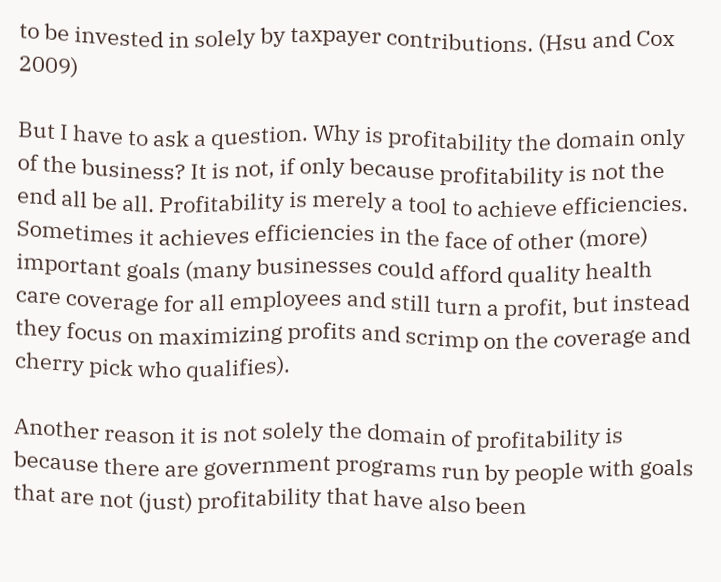to be invested in solely by taxpayer contributions. (Hsu and Cox 2009)

But I have to ask a question. Why is profitability the domain only of the business? It is not, if only because profitability is not the end all be all. Profitability is merely a tool to achieve efficiencies. Sometimes it achieves efficiencies in the face of other (more) important goals (many businesses could afford quality health care coverage for all employees and still turn a profit, but instead they focus on maximizing profits and scrimp on the coverage and cherry pick who qualifies).

Another reason it is not solely the domain of profitability is because there are government programs run by people with goals that are not (just) profitability that have also been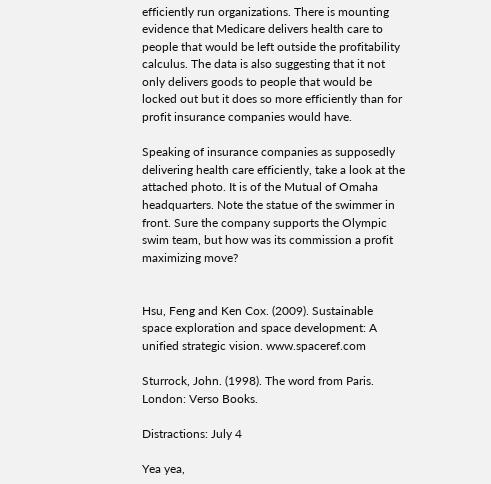efficiently run organizations. There is mounting evidence that Medicare delivers health care to people that would be left outside the profitability calculus. The data is also suggesting that it not only delivers goods to people that would be locked out but it does so more efficiently than for profit insurance companies would have.

Speaking of insurance companies as supposedly delivering health care efficiently, take a look at the attached photo. It is of the Mutual of Omaha headquarters. Note the statue of the swimmer in front. Sure the company supports the Olympic swim team, but how was its commission a profit maximizing move?


Hsu, Feng and Ken Cox. (2009). Sustainable space exploration and space development: A unified strategic vision. www.spaceref.com

Sturrock, John. (1998). The word from Paris. London: Verso Books.

Distractions: July 4

Yea yea,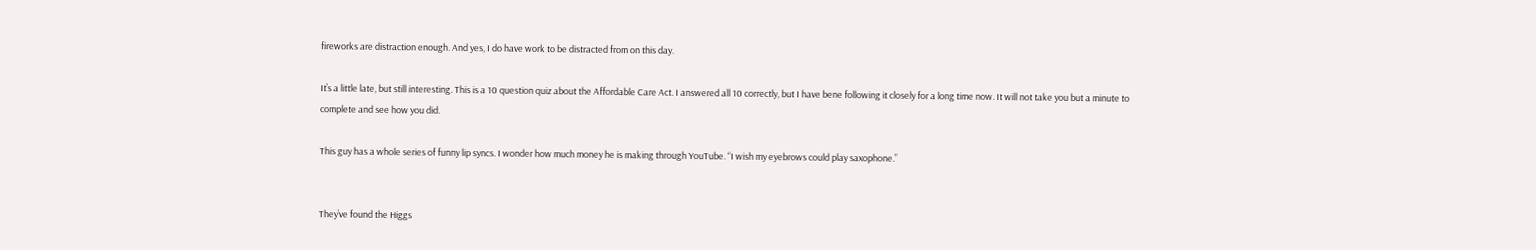fireworks are distraction enough. And yes, I do have work to be distracted from on this day.

It’s a little late, but still interesting. This is a 10 question quiz about the Affordable Care Act. I answered all 10 correctly, but I have bene following it closely for a long time now. It will not take you but a minute to complete and see how you did.

This guy has a whole series of funny lip syncs. I wonder how much money he is making through YouTube. “I wish my eyebrows could play saxophone.”


They’ve found the Higgs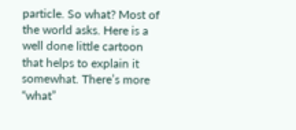particle. So what? Most of the world asks. Here is a well done little cartoon that helps to explain it somewhat. There’s more “what”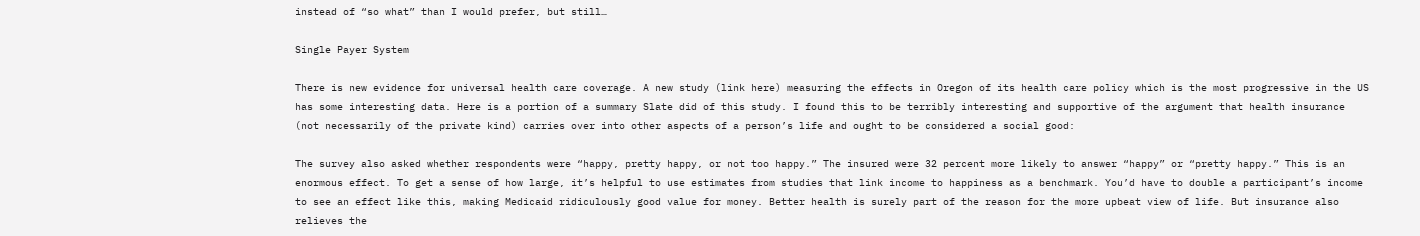instead of “so what” than I would prefer, but still…

Single Payer System

There is new evidence for universal health care coverage. A new study (link here) measuring the effects in Oregon of its health care policy which is the most progressive in the US has some interesting data. Here is a portion of a summary Slate did of this study. I found this to be terribly interesting and supportive of the argument that health insurance (not necessarily of the private kind) carries over into other aspects of a person’s life and ought to be considered a social good:

The survey also asked whether respondents were “happy, pretty happy, or not too happy.” The insured were 32 percent more likely to answer “happy” or “pretty happy.” This is an enormous effect. To get a sense of how large, it’s helpful to use estimates from studies that link income to happiness as a benchmark. You’d have to double a participant’s income to see an effect like this, making Medicaid ridiculously good value for money. Better health is surely part of the reason for the more upbeat view of life. But insurance also relieves the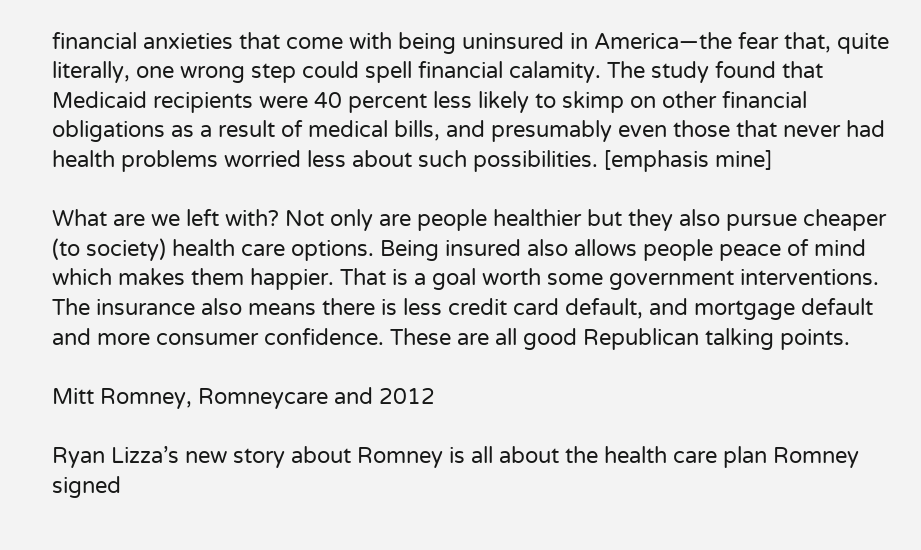financial anxieties that come with being uninsured in America—the fear that, quite literally, one wrong step could spell financial calamity. The study found that Medicaid recipients were 40 percent less likely to skimp on other financial obligations as a result of medical bills, and presumably even those that never had health problems worried less about such possibilities. [emphasis mine]

What are we left with? Not only are people healthier but they also pursue cheaper (to society) health care options. Being insured also allows people peace of mind which makes them happier. That is a goal worth some government interventions. The insurance also means there is less credit card default, and mortgage default and more consumer confidence. These are all good Republican talking points.

Mitt Romney, Romneycare and 2012

Ryan Lizza’s new story about Romney is all about the health care plan Romney signed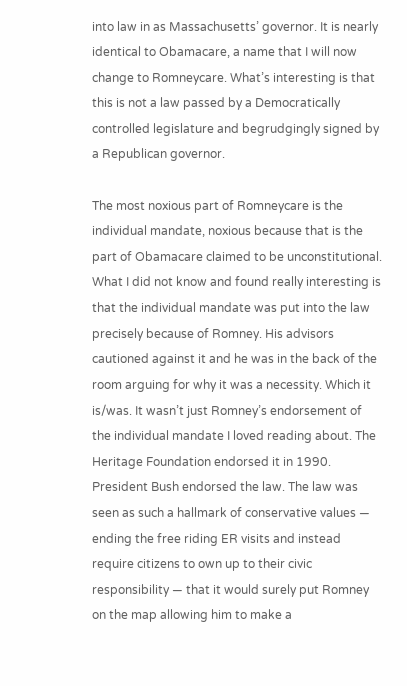into law in as Massachusetts’ governor. It is nearly identical to Obamacare, a name that I will now change to Romneycare. What’s interesting is that this is not a law passed by a Democratically controlled legislature and begrudgingly signed by a Republican governor.

The most noxious part of Romneycare is the individual mandate, noxious because that is the part of Obamacare claimed to be unconstitutional. What I did not know and found really interesting is that the individual mandate was put into the law precisely because of Romney. His advisors cautioned against it and he was in the back of the room arguing for why it was a necessity. Which it is/was. It wasn’t just Romney’s endorsement of the individual mandate I loved reading about. The Heritage Foundation endorsed it in 1990. President Bush endorsed the law. The law was seen as such a hallmark of conservative values — ending the free riding ER visits and instead require citizens to own up to their civic responsibility — that it would surely put Romney on the map allowing him to make a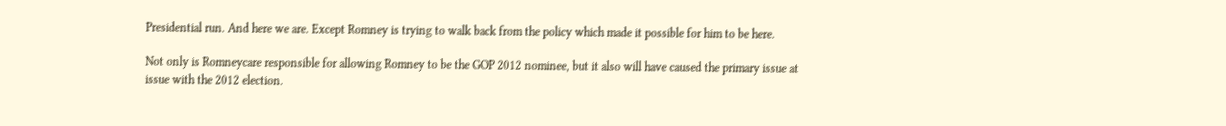Presidential run. And here we are. Except Romney is trying to walk back from the policy which made it possible for him to be here.

Not only is Romneycare responsible for allowing Romney to be the GOP 2012 nominee, but it also will have caused the primary issue at issue with the 2012 election.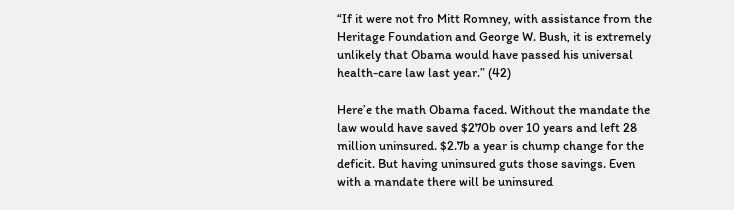“If it were not fro Mitt Romney, with assistance from the Heritage Foundation and George W. Bush, it is extremely unlikely that Obama would have passed his universal health-care law last year.” (42)

Here’e the math Obama faced. Without the mandate the law would have saved $270b over 10 years and left 28 million uninsured. $2.7b a year is chump change for the deficit. But having uninsured guts those savings. Even with a mandate there will be uninsured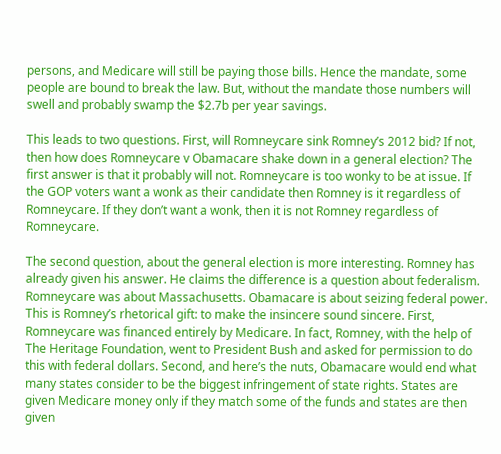persons, and Medicare will still be paying those bills. Hence the mandate, some people are bound to break the law. But, without the mandate those numbers will swell and probably swamp the $2.7b per year savings.

This leads to two questions. First, will Romneycare sink Romney’s 2012 bid? If not, then how does Romneycare v Obamacare shake down in a general election? The first answer is that it probably will not. Romneycare is too wonky to be at issue. If the GOP voters want a wonk as their candidate then Romney is it regardless of Romneycare. If they don’t want a wonk, then it is not Romney regardless of Romneycare.

The second question, about the general election is more interesting. Romney has already given his answer. He claims the difference is a question about federalism. Romneycare was about Massachusetts. Obamacare is about seizing federal power. This is Romney’s rhetorical gift: to make the insincere sound sincere. First, Romneycare was financed entirely by Medicare. In fact, Romney, with the help of The Heritage Foundation, went to President Bush and asked for permission to do this with federal dollars. Second, and here’s the nuts, Obamacare would end what many states consider to be the biggest infringement of state rights. States are given Medicare money only if they match some of the funds and states are then given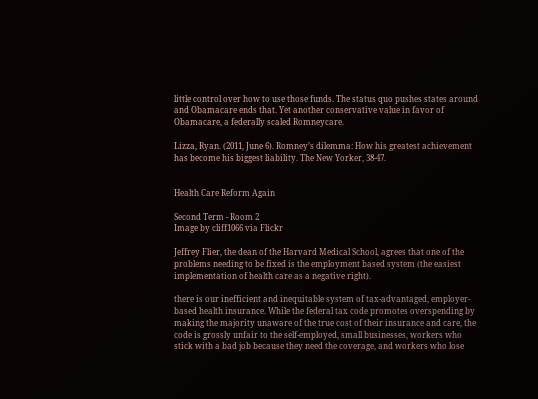little control over how to use those funds. The status quo pushes states around and Obamacare ends that. Yet another conservative value in favor of Obamacare, a federally scaled Romneycare.

Lizza, Ryan. (2011, June 6). Romney’s dilemma: How his greatest achievement has become his biggest liability. The New Yorker, 38-47.


Health Care Reform Again

Second Term - Room 2
Image by cliff1066 via Flickr

Jeffrey Flier, the dean of the Harvard Medical School, agrees that one of the problems needing to be fixed is the employment based system (the easiest implementation of health care as a negative right).

there is our inefficient and inequitable system of tax-advantaged, employer-based health insurance. While the federal tax code promotes overspending by making the majority unaware of the true cost of their insurance and care, the code is grossly unfair to the self-employed, small businesses, workers who stick with a bad job because they need the coverage, and workers who lose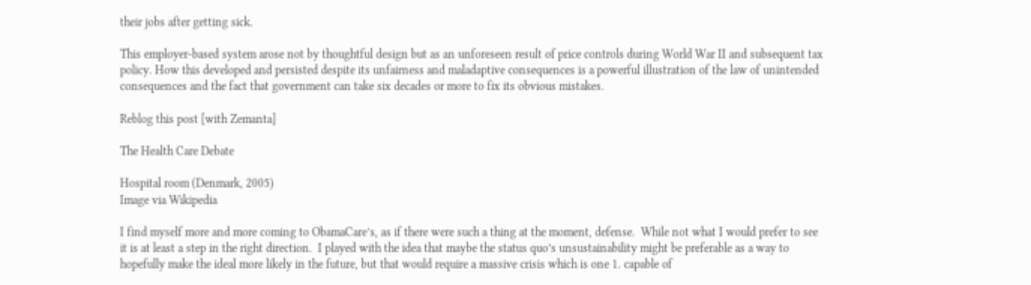their jobs after getting sick.

This employer-based system arose not by thoughtful design but as an unforeseen result of price controls during World War II and subsequent tax policy. How this developed and persisted despite its unfairness and maladaptive consequences is a powerful illustration of the law of unintended consequences and the fact that government can take six decades or more to fix its obvious mistakes.

Reblog this post [with Zemanta]

The Health Care Debate

Hospital room (Denmark, 2005)
Image via Wikipedia

I find myself more and more coming to ObamaCare’s, as if there were such a thing at the moment, defense.  While not what I would prefer to see it is at least a step in the right direction.  I played with the idea that maybe the status quo’s unsustainability might be preferable as a way to hopefully make the ideal more likely in the future, but that would require a massive crisis which is one 1. capable of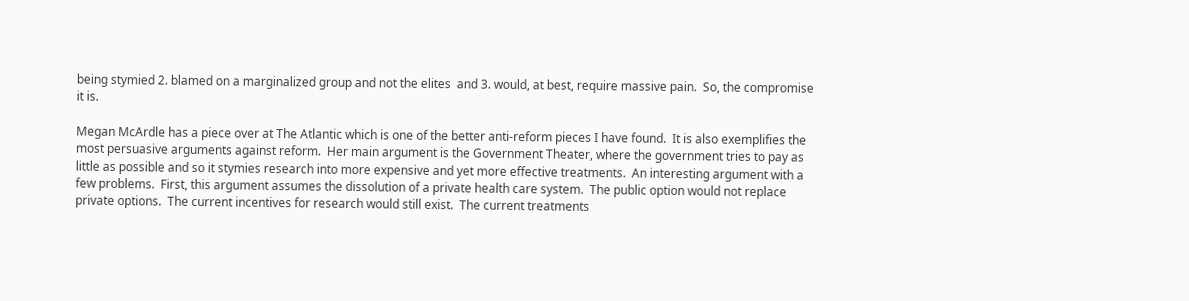being stymied 2. blamed on a marginalized group and not the elites  and 3. would, at best, require massive pain.  So, the compromise it is.

Megan McArdle has a piece over at The Atlantic which is one of the better anti-reform pieces I have found.  It is also exemplifies the most persuasive arguments against reform.  Her main argument is the Government Theater, where the government tries to pay as little as possible and so it stymies research into more expensive and yet more effective treatments.  An interesting argument with a few problems.  First, this argument assumes the dissolution of a private health care system.  The public option would not replace private options.  The current incentives for research would still exist.  The current treatments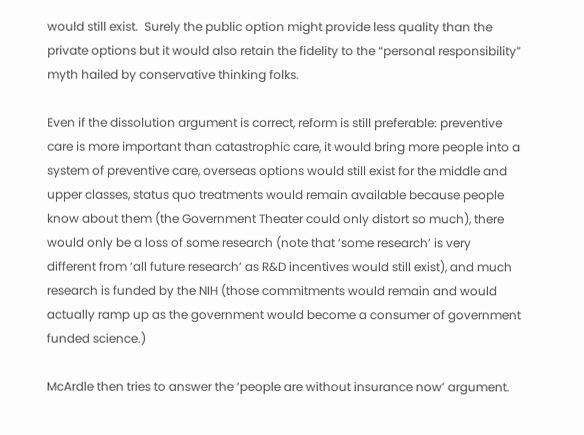would still exist.  Surely the public option might provide less quality than the private options but it would also retain the fidelity to the “personal responsibility” myth hailed by conservative thinking folks.

Even if the dissolution argument is correct, reform is still preferable: preventive care is more important than catastrophic care, it would bring more people into a system of preventive care, overseas options would still exist for the middle and upper classes, status quo treatments would remain available because people know about them (the Government Theater could only distort so much), there would only be a loss of some research (note that ‘some research’ is very different from ‘all future research’ as R&D incentives would still exist), and much research is funded by the NIH (those commitments would remain and would actually ramp up as the government would become a consumer of government funded science.)

McArdle then tries to answer the ‘people are without insurance now’ argument.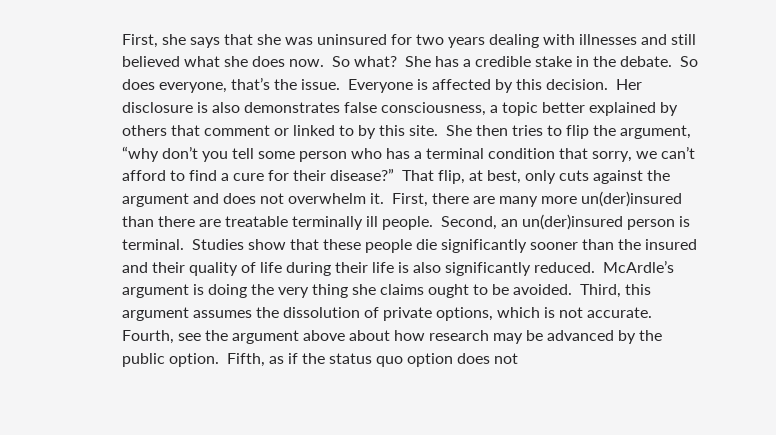First, she says that she was uninsured for two years dealing with illnesses and still believed what she does now.  So what?  She has a credible stake in the debate.  So does everyone, that’s the issue.  Everyone is affected by this decision.  Her disclosure is also demonstrates false consciousness, a topic better explained by others that comment or linked to by this site.  She then tries to flip the argument, “why don’t you tell some person who has a terminal condition that sorry, we can’t afford to find a cure for their disease?”  That flip, at best, only cuts against the argument and does not overwhelm it.  First, there are many more un(der)insured than there are treatable terminally ill people.  Second, an un(der)insured person is terminal.  Studies show that these people die significantly sooner than the insured and their quality of life during their life is also significantly reduced.  McArdle’s argument is doing the very thing she claims ought to be avoided.  Third, this argument assumes the dissolution of private options, which is not accurate.  Fourth, see the argument above about how research may be advanced by the public option.  Fifth, as if the status quo option does not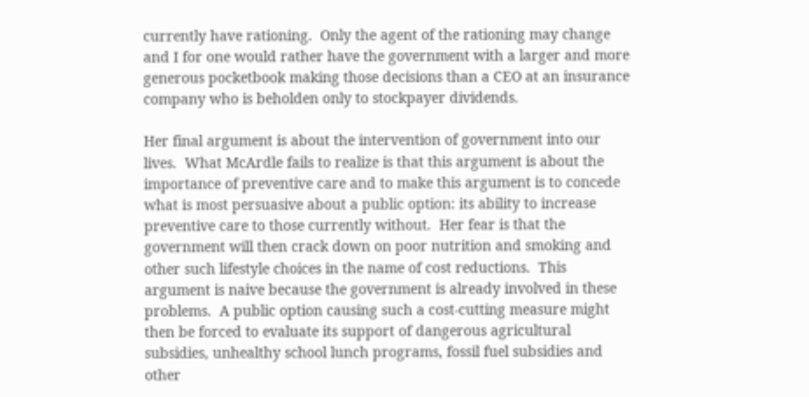currently have rationing.  Only the agent of the rationing may change and I for one would rather have the government with a larger and more generous pocketbook making those decisions than a CEO at an insurance company who is beholden only to stockpayer dividends.

Her final argument is about the intervention of government into our lives.  What McArdle fails to realize is that this argument is about the importance of preventive care and to make this argument is to concede what is most persuasive about a public option: its ability to increase preventive care to those currently without.  Her fear is that the government will then crack down on poor nutrition and smoking and other such lifestyle choices in the name of cost reductions.  This argument is naive because the government is already involved in these problems.  A public option causing such a cost-cutting measure might then be forced to evaluate its support of dangerous agricultural subsidies, unhealthy school lunch programs, fossil fuel subsidies and other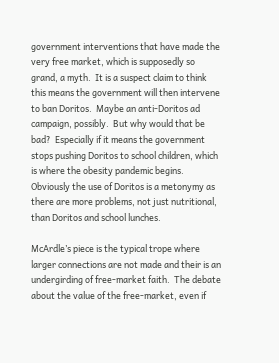government interventions that have made the very free market, which is supposedly so grand, a myth.  It is a suspect claim to think this means the government will then intervene to ban Doritos.  Maybe an anti-Doritos ad campaign, possibly.  But why would that be bad?  Especially if it means the government stops pushing Doritos to school children, which is where the obesity pandemic begins.  Obviously the use of Doritos is a metonymy as there are more problems, not just nutritional, than Doritos and school lunches.

McArdle’s piece is the typical trope where larger connections are not made and their is an undergirding of free-market faith.  The debate about the value of the free-market, even if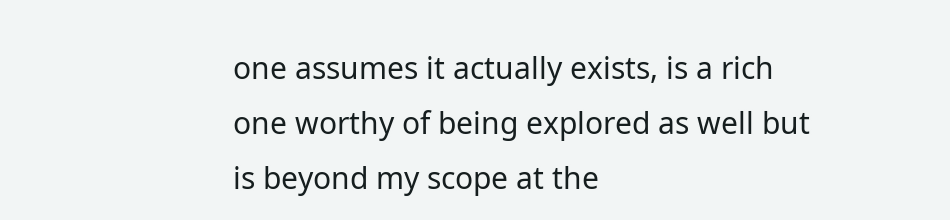one assumes it actually exists, is a rich one worthy of being explored as well but is beyond my scope at the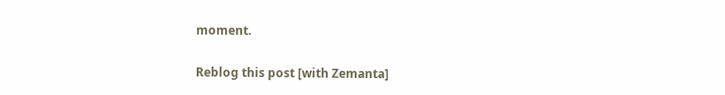moment.

Reblog this post [with Zemanta]